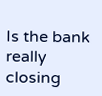Is the bank really closing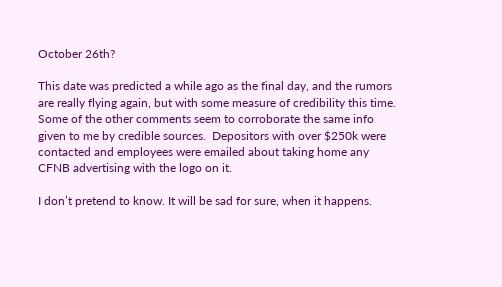October 26th?

This date was predicted a while ago as the final day, and the rumors are really flying again, but with some measure of credibility this time. Some of the other comments seem to corroborate the same info given to me by credible sources.  Depositors with over $250k were contacted and employees were emailed about taking home any CFNB advertising with the logo on it.

I don’t pretend to know. It will be sad for sure, when it happens.